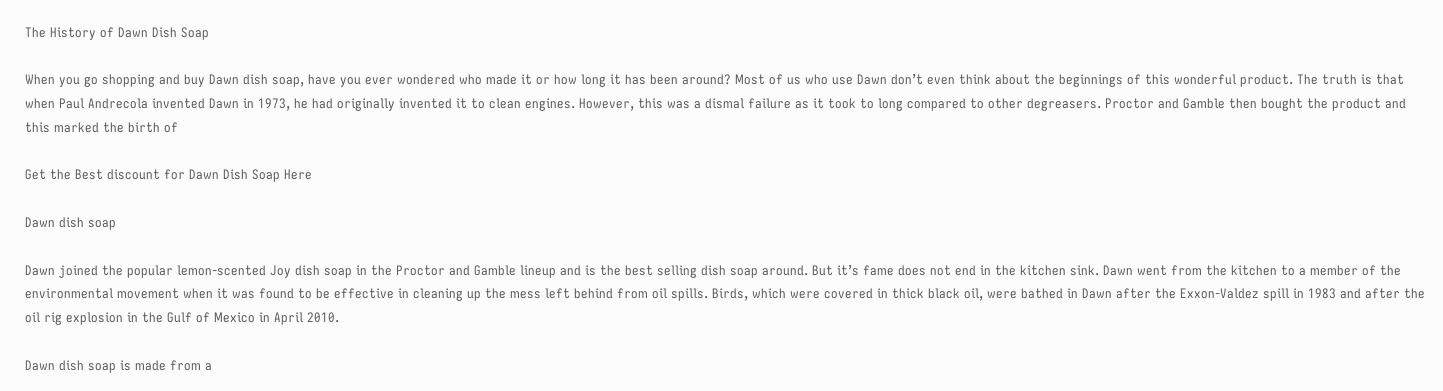The History of Dawn Dish Soap

When you go shopping and buy Dawn dish soap, have you ever wondered who made it or how long it has been around? Most of us who use Dawn don’t even think about the beginnings of this wonderful product. The truth is that when Paul Andrecola invented Dawn in 1973, he had originally invented it to clean engines. However, this was a dismal failure as it took to long compared to other degreasers. Proctor and Gamble then bought the product and this marked the birth of

Get the Best discount for Dawn Dish Soap Here

Dawn dish soap

Dawn joined the popular lemon-scented Joy dish soap in the Proctor and Gamble lineup and is the best selling dish soap around. But it’s fame does not end in the kitchen sink. Dawn went from the kitchen to a member of the environmental movement when it was found to be effective in cleaning up the mess left behind from oil spills. Birds, which were covered in thick black oil, were bathed in Dawn after the Exxon-Valdez spill in 1983 and after the oil rig explosion in the Gulf of Mexico in April 2010.

Dawn dish soap is made from a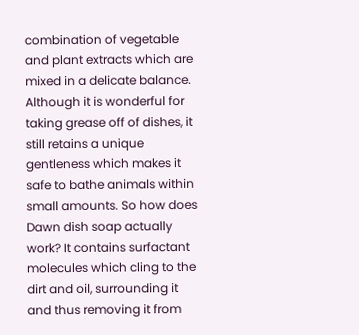combination of vegetable and plant extracts which are mixed in a delicate balance. Although it is wonderful for taking grease off of dishes, it still retains a unique gentleness which makes it safe to bathe animals within small amounts. So how does Dawn dish soap actually work? It contains surfactant molecules which cling to the dirt and oil, surrounding it and thus removing it from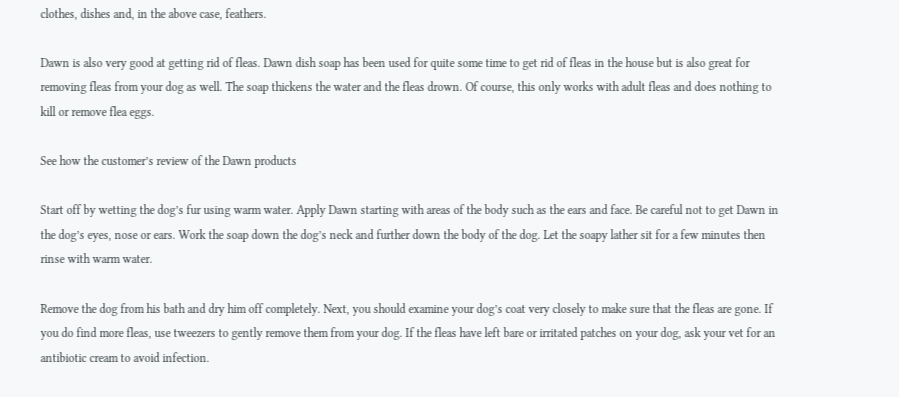clothes, dishes and, in the above case, feathers.

Dawn is also very good at getting rid of fleas. Dawn dish soap has been used for quite some time to get rid of fleas in the house but is also great for removing fleas from your dog as well. The soap thickens the water and the fleas drown. Of course, this only works with adult fleas and does nothing to kill or remove flea eggs.

See how the customer’s review of the Dawn products

Start off by wetting the dog’s fur using warm water. Apply Dawn starting with areas of the body such as the ears and face. Be careful not to get Dawn in the dog’s eyes, nose or ears. Work the soap down the dog’s neck and further down the body of the dog. Let the soapy lather sit for a few minutes then rinse with warm water.

Remove the dog from his bath and dry him off completely. Next, you should examine your dog’s coat very closely to make sure that the fleas are gone. If you do find more fleas, use tweezers to gently remove them from your dog. If the fleas have left bare or irritated patches on your dog, ask your vet for an antibiotic cream to avoid infection.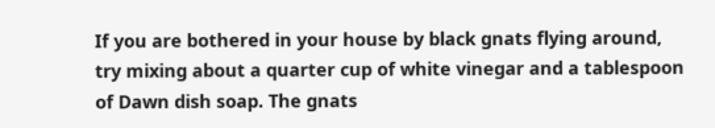If you are bothered in your house by black gnats flying around, try mixing about a quarter cup of white vinegar and a tablespoon of Dawn dish soap. The gnats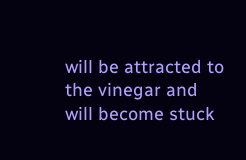will be attracted to the vinegar and will become stuck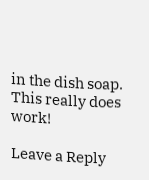in the dish soap. This really does work!

Leave a Reply